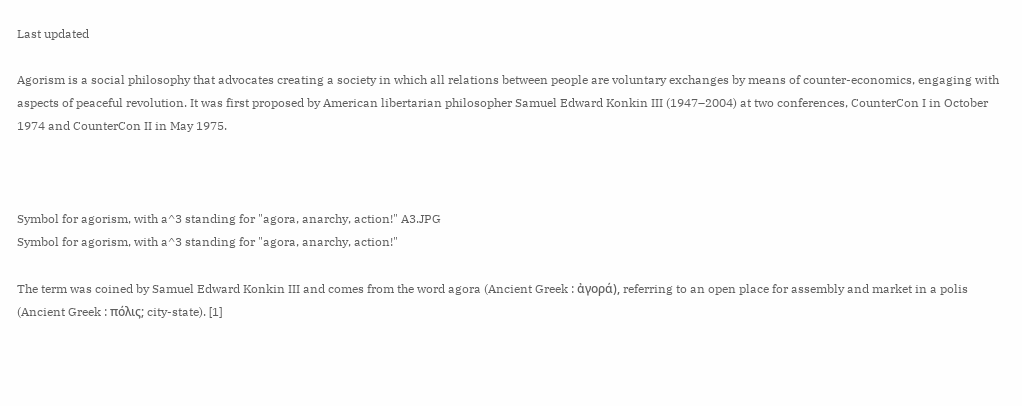Last updated

Agorism is a social philosophy that advocates creating a society in which all relations between people are voluntary exchanges by means of counter-economics, engaging with aspects of peaceful revolution. It was first proposed by American libertarian philosopher Samuel Edward Konkin III (1947–2004) at two conferences, CounterCon I in October 1974 and CounterCon II in May 1975.



Symbol for agorism, with a^3 standing for "agora, anarchy, action!" A3.JPG
Symbol for agorism, with a^3 standing for "agora, anarchy, action!"

The term was coined by Samuel Edward Konkin III and comes from the word agora (Ancient Greek : ἀγορά), referring to an open place for assembly and market in a polis (Ancient Greek : πόλις; city-state). [1]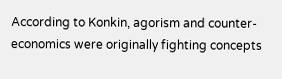According to Konkin, agorism and counter-economics were originally fighting concepts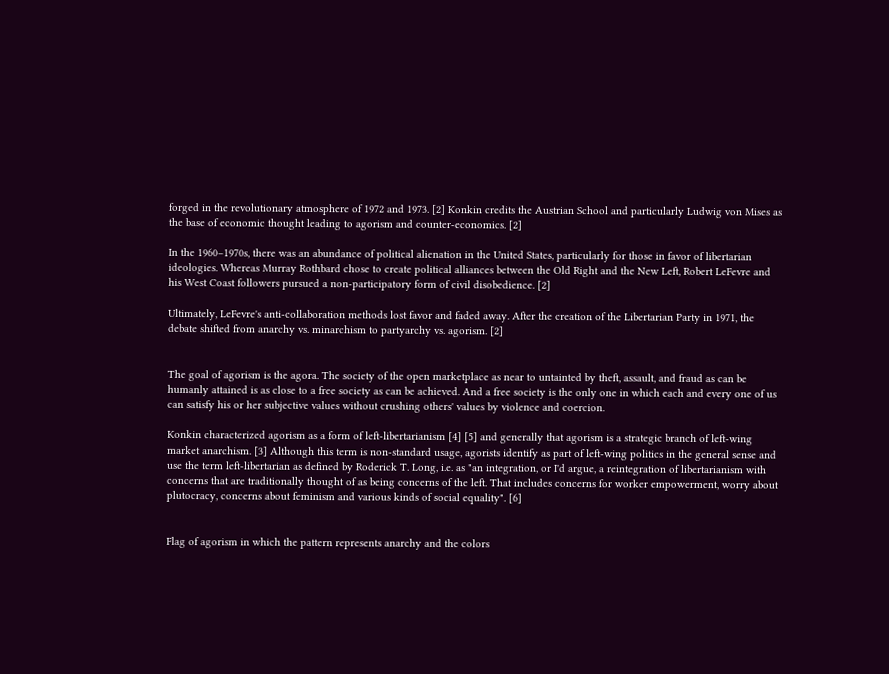forged in the revolutionary atmosphere of 1972 and 1973. [2] Konkin credits the Austrian School and particularly Ludwig von Mises as the base of economic thought leading to agorism and counter-economics. [2]

In the 1960–1970s, there was an abundance of political alienation in the United States, particularly for those in favor of libertarian ideologies. Whereas Murray Rothbard chose to create political alliances between the Old Right and the New Left, Robert LeFevre and his West Coast followers pursued a non-participatory form of civil disobedience. [2]

Ultimately, LeFevre's anti-collaboration methods lost favor and faded away. After the creation of the Libertarian Party in 1971, the debate shifted from anarchy vs. minarchism to partyarchy vs. agorism. [2]


The goal of agorism is the agora. The society of the open marketplace as near to untainted by theft, assault, and fraud as can be humanly attained is as close to a free society as can be achieved. And a free society is the only one in which each and every one of us can satisfy his or her subjective values without crushing others' values by violence and coercion.

Konkin characterized agorism as a form of left-libertarianism [4] [5] and generally that agorism is a strategic branch of left-wing market anarchism. [3] Although this term is non-standard usage, agorists identify as part of left-wing politics in the general sense and use the term left-libertarian as defined by Roderick T. Long, i.e. as "an integration, or I'd argue, a reintegration of libertarianism with concerns that are traditionally thought of as being concerns of the left. That includes concerns for worker empowerment, worry about plutocracy, concerns about feminism and various kinds of social equality". [6]


Flag of agorism in which the pattern represents anarchy and the colors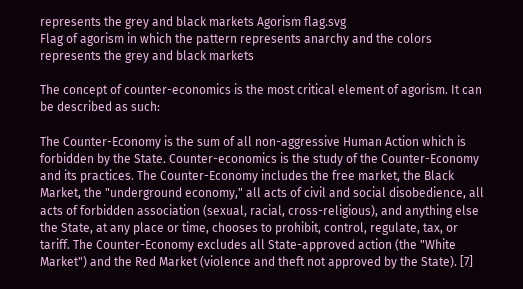represents the grey and black markets Agorism flag.svg
Flag of agorism in which the pattern represents anarchy and the colors represents the grey and black markets

The concept of counter-economics is the most critical element of agorism. It can be described as such:

The Counter-Economy is the sum of all non-aggressive Human Action which is forbidden by the State. Counter-economics is the study of the Counter-Economy and its practices. The Counter-Economy includes the free market, the Black Market, the "underground economy," all acts of civil and social disobedience, all acts of forbidden association (sexual, racial, cross-religious), and anything else the State, at any place or time, chooses to prohibit, control, regulate, tax, or tariff. The Counter-Economy excludes all State-approved action (the "White Market") and the Red Market (violence and theft not approved by the State). [7]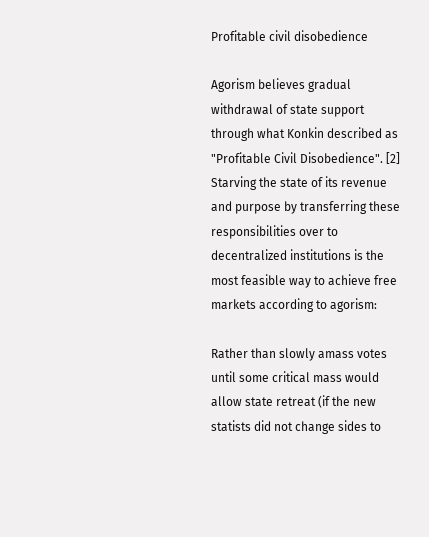Profitable civil disobedience

Agorism believes gradual withdrawal of state support through what Konkin described as "Profitable Civil Disobedience". [2] Starving the state of its revenue and purpose by transferring these responsibilities over to decentralized institutions is the most feasible way to achieve free markets according to agorism:

Rather than slowly amass votes until some critical mass would allow state retreat (if the new statists did not change sides to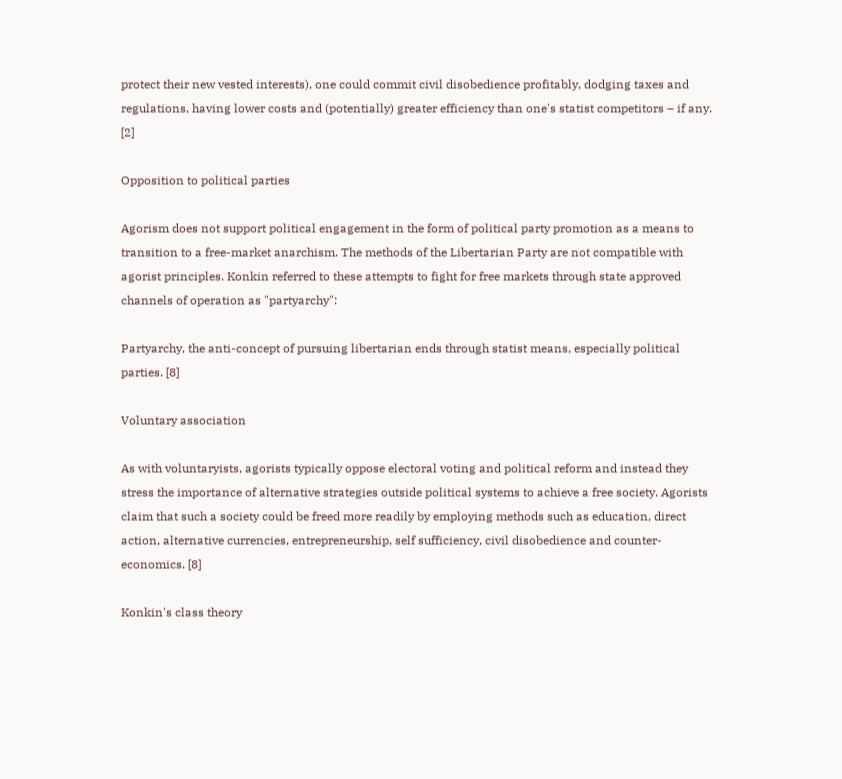protect their new vested interests), one could commit civil disobedience profitably, dodging taxes and regulations, having lower costs and (potentially) greater efficiency than one's statist competitors – if any. [2]

Opposition to political parties

Agorism does not support political engagement in the form of political party promotion as a means to transition to a free-market anarchism. The methods of the Libertarian Party are not compatible with agorist principles. Konkin referred to these attempts to fight for free markets through state approved channels of operation as "partyarchy":

Partyarchy, the anti-concept of pursuing libertarian ends through statist means, especially political parties. [8]

Voluntary association

As with voluntaryists, agorists typically oppose electoral voting and political reform and instead they stress the importance of alternative strategies outside political systems to achieve a free society. Agorists claim that such a society could be freed more readily by employing methods such as education, direct action, alternative currencies, entrepreneurship, self sufficiency, civil disobedience and counter-economics. [8]

Konkin's class theory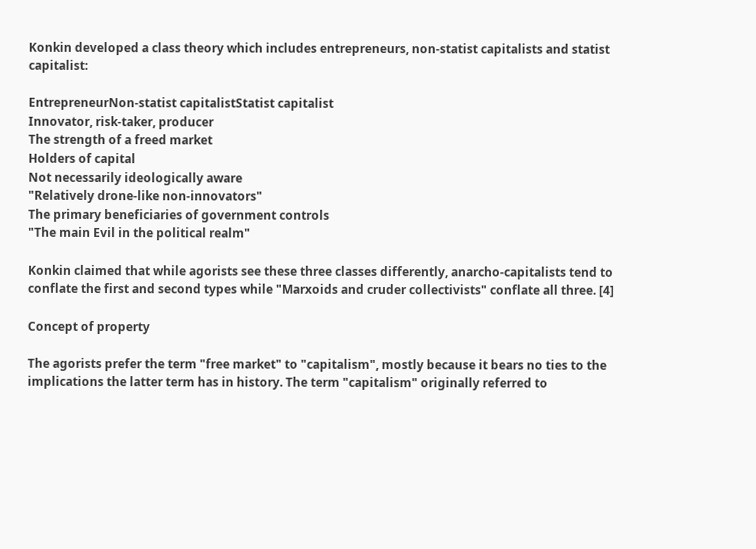Konkin developed a class theory which includes entrepreneurs, non-statist capitalists and statist capitalist:

EntrepreneurNon-statist capitalistStatist capitalist
Innovator, risk-taker, producer
The strength of a freed market
Holders of capital
Not necessarily ideologically aware
"Relatively drone-like non-innovators"
The primary beneficiaries of government controls
"The main Evil in the political realm"

Konkin claimed that while agorists see these three classes differently, anarcho-capitalists tend to conflate the first and second types while "Marxoids and cruder collectivists" conflate all three. [4]

Concept of property

The agorists prefer the term "free market" to "capitalism", mostly because it bears no ties to the implications the latter term has in history. The term "capitalism" originally referred to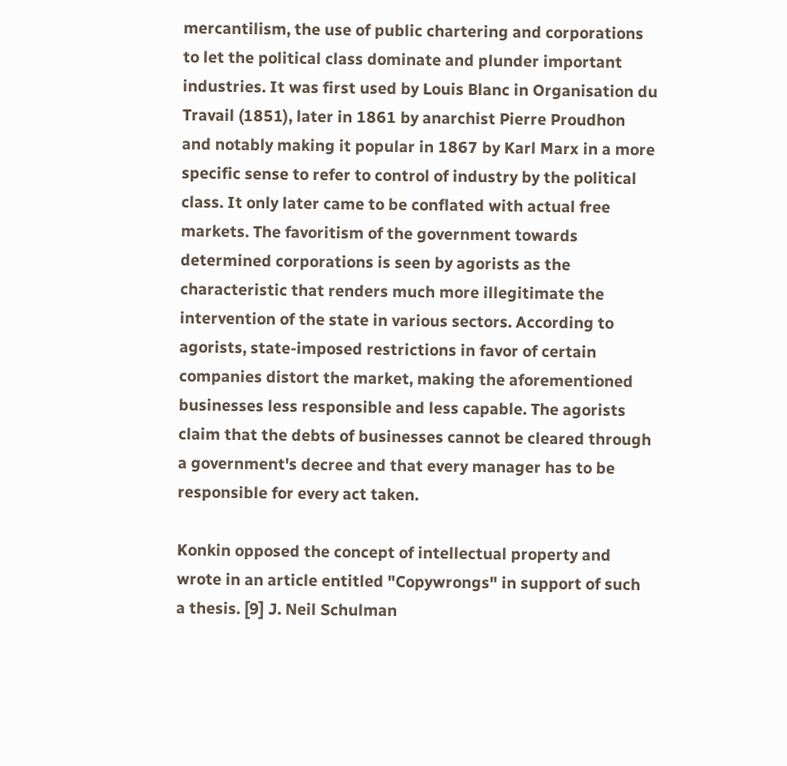mercantilism, the use of public chartering and corporations to let the political class dominate and plunder important industries. It was first used by Louis Blanc in Organisation du Travail (1851), later in 1861 by anarchist Pierre Proudhon and notably making it popular in 1867 by Karl Marx in a more specific sense to refer to control of industry by the political class. It only later came to be conflated with actual free markets. The favoritism of the government towards determined corporations is seen by agorists as the characteristic that renders much more illegitimate the intervention of the state in various sectors. According to agorists, state-imposed restrictions in favor of certain companies distort the market, making the aforementioned businesses less responsible and less capable. The agorists claim that the debts of businesses cannot be cleared through a government's decree and that every manager has to be responsible for every act taken.

Konkin opposed the concept of intellectual property and wrote in an article entitled "Copywrongs" in support of such a thesis. [9] J. Neil Schulman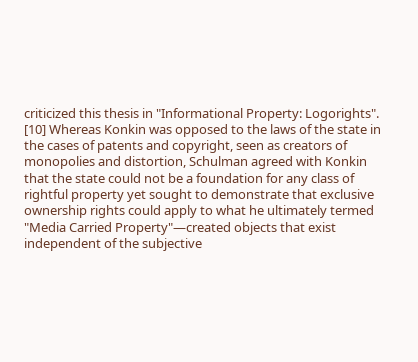criticized this thesis in "Informational Property: Logorights". [10] Whereas Konkin was opposed to the laws of the state in the cases of patents and copyright, seen as creators of monopolies and distortion, Schulman agreed with Konkin that the state could not be a foundation for any class of rightful property yet sought to demonstrate that exclusive ownership rights could apply to what he ultimately termed "Media Carried Property"—created objects that exist independent of the subjective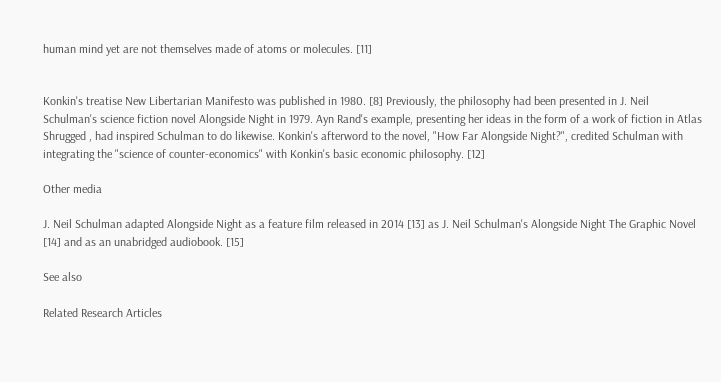human mind yet are not themselves made of atoms or molecules. [11]


Konkin's treatise New Libertarian Manifesto was published in 1980. [8] Previously, the philosophy had been presented in J. Neil Schulman's science fiction novel Alongside Night in 1979. Ayn Rand's example, presenting her ideas in the form of a work of fiction in Atlas Shrugged , had inspired Schulman to do likewise. Konkin's afterword to the novel, "How Far Alongside Night?", credited Schulman with integrating the "science of counter-economics" with Konkin's basic economic philosophy. [12]

Other media

J. Neil Schulman adapted Alongside Night as a feature film released in 2014 [13] as J. Neil Schulman's Alongside Night The Graphic Novel [14] and as an unabridged audiobook. [15]

See also

Related Research Articles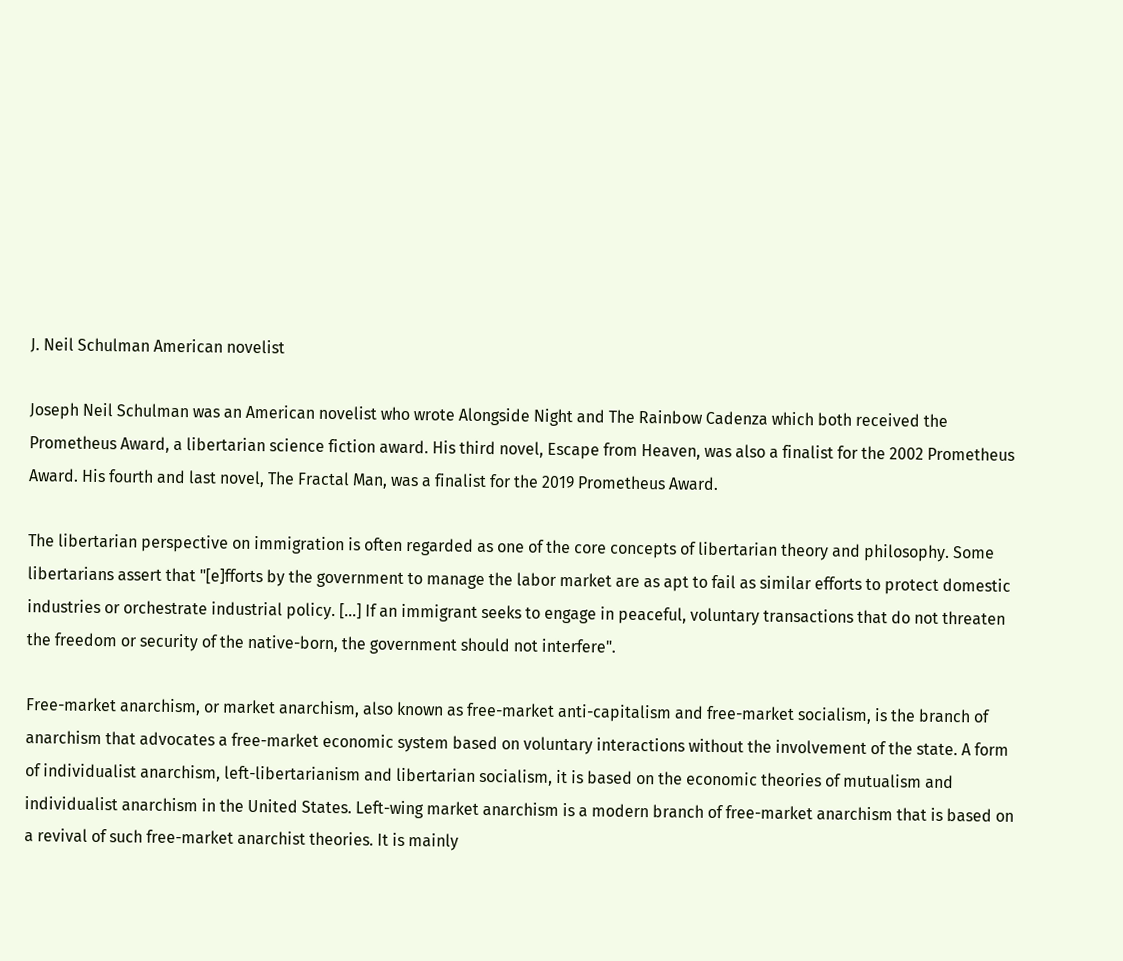J. Neil Schulman American novelist

Joseph Neil Schulman was an American novelist who wrote Alongside Night and The Rainbow Cadenza which both received the Prometheus Award, a libertarian science fiction award. His third novel, Escape from Heaven, was also a finalist for the 2002 Prometheus Award. His fourth and last novel, The Fractal Man, was a finalist for the 2019 Prometheus Award.

The libertarian perspective on immigration is often regarded as one of the core concepts of libertarian theory and philosophy. Some libertarians assert that "[e]fforts by the government to manage the labor market are as apt to fail as similar efforts to protect domestic industries or orchestrate industrial policy. [...] If an immigrant seeks to engage in peaceful, voluntary transactions that do not threaten the freedom or security of the native-born, the government should not interfere".

Free-market anarchism, or market anarchism, also known as free-market anti-capitalism and free-market socialism, is the branch of anarchism that advocates a free-market economic system based on voluntary interactions without the involvement of the state. A form of individualist anarchism, left-libertarianism and libertarian socialism, it is based on the economic theories of mutualism and individualist anarchism in the United States. Left-wing market anarchism is a modern branch of free-market anarchism that is based on a revival of such free-market anarchist theories. It is mainly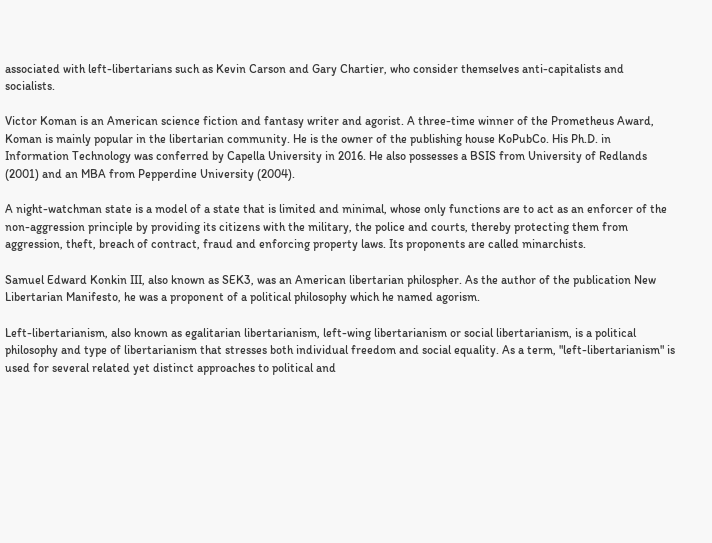associated with left-libertarians such as Kevin Carson and Gary Chartier, who consider themselves anti-capitalists and socialists.

Victor Koman is an American science fiction and fantasy writer and agorist. A three-time winner of the Prometheus Award, Koman is mainly popular in the libertarian community. He is the owner of the publishing house KoPubCo. His Ph.D. in Information Technology was conferred by Capella University in 2016. He also possesses a BSIS from University of Redlands (2001) and an MBA from Pepperdine University (2004).

A night-watchman state is a model of a state that is limited and minimal, whose only functions are to act as an enforcer of the non-aggression principle by providing its citizens with the military, the police and courts, thereby protecting them from aggression, theft, breach of contract, fraud and enforcing property laws. Its proponents are called minarchists.

Samuel Edward Konkin III, also known as SEK3, was an American libertarian philospher. As the author of the publication New Libertarian Manifesto, he was a proponent of a political philosophy which he named agorism.

Left-libertarianism, also known as egalitarian libertarianism, left-wing libertarianism or social libertarianism, is a political philosophy and type of libertarianism that stresses both individual freedom and social equality. As a term, "left-libertarianism" is used for several related yet distinct approaches to political and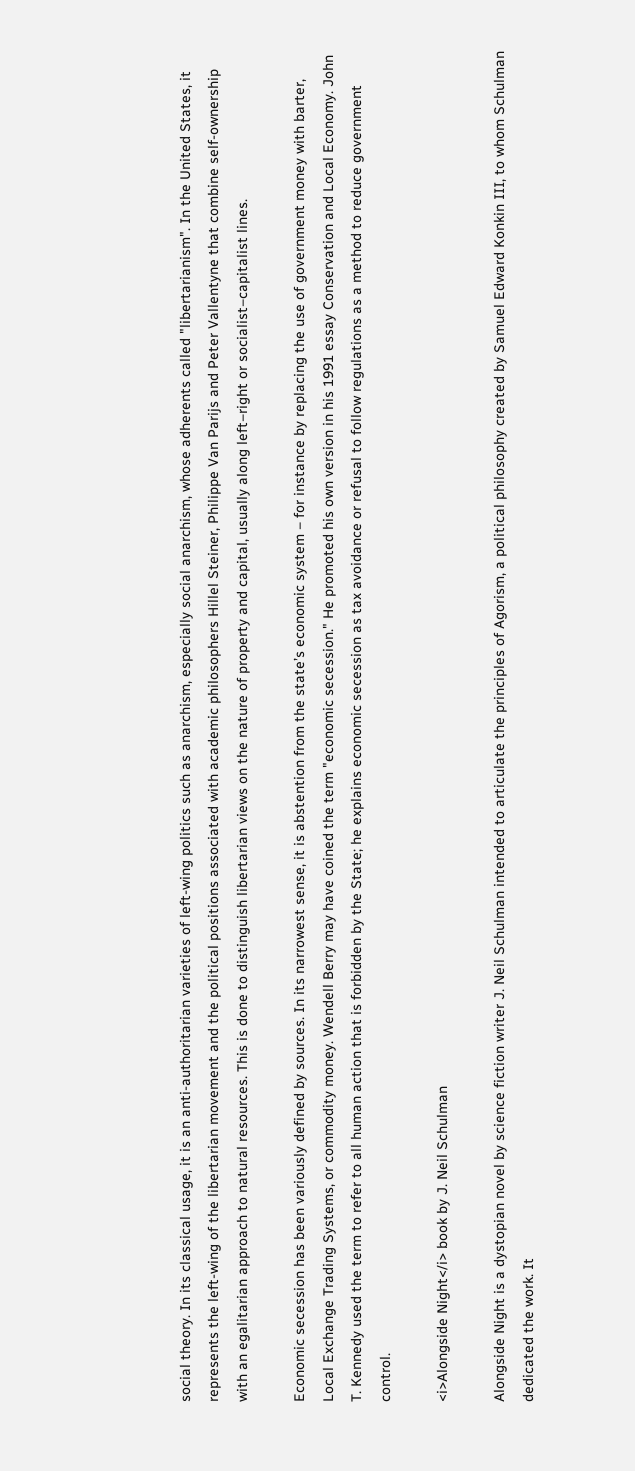social theory. In its classical usage, it is an anti-authoritarian varieties of left-wing politics such as anarchism, especially social anarchism, whose adherents called "libertarianism". In the United States, it represents the left-wing of the libertarian movement and the political positions associated with academic philosophers Hillel Steiner, Philippe Van Parijs and Peter Vallentyne that combine self-ownership with an egalitarian approach to natural resources. This is done to distinguish libertarian views on the nature of property and capital, usually along left–right or socialist–capitalist lines.

Economic secession has been variously defined by sources. In its narrowest sense, it is abstention from the state’s economic system – for instance by replacing the use of government money with barter, Local Exchange Trading Systems, or commodity money. Wendell Berry may have coined the term "economic secession." He promoted his own version in his 1991 essay Conservation and Local Economy. John T. Kennedy used the term to refer to all human action that is forbidden by the State; he explains economic secession as tax avoidance or refusal to follow regulations as a method to reduce government control.

<i>Alongside Night</i> book by J. Neil Schulman

Alongside Night is a dystopian novel by science fiction writer J. Neil Schulman intended to articulate the principles of Agorism, a political philosophy created by Samuel Edward Konkin III, to whom Schulman dedicated the work. It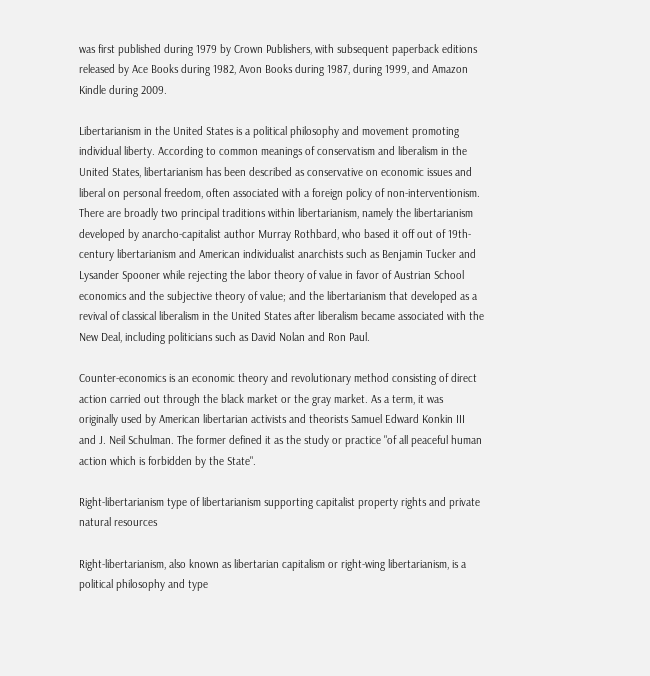was first published during 1979 by Crown Publishers, with subsequent paperback editions released by Ace Books during 1982, Avon Books during 1987, during 1999, and Amazon Kindle during 2009.

Libertarianism in the United States is a political philosophy and movement promoting individual liberty. According to common meanings of conservatism and liberalism in the United States, libertarianism has been described as conservative on economic issues and liberal on personal freedom, often associated with a foreign policy of non-interventionism. There are broadly two principal traditions within libertarianism, namely the libertarianism developed by anarcho-capitalist author Murray Rothbard, who based it off out of 19th-century libertarianism and American individualist anarchists such as Benjamin Tucker and Lysander Spooner while rejecting the labor theory of value in favor of Austrian School economics and the subjective theory of value; and the libertarianism that developed as a revival of classical liberalism in the United States after liberalism became associated with the New Deal, including politicians such as David Nolan and Ron Paul.

Counter-economics is an economic theory and revolutionary method consisting of direct action carried out through the black market or the gray market. As a term, it was originally used by American libertarian activists and theorists Samuel Edward Konkin III and J. Neil Schulman. The former defined it as the study or practice "of all peaceful human action which is forbidden by the State".

Right-libertarianism type of libertarianism supporting capitalist property rights and private natural resources

Right-libertarianism, also known as libertarian capitalism or right-wing libertarianism, is a political philosophy and type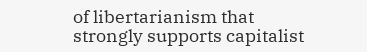of libertarianism that strongly supports capitalist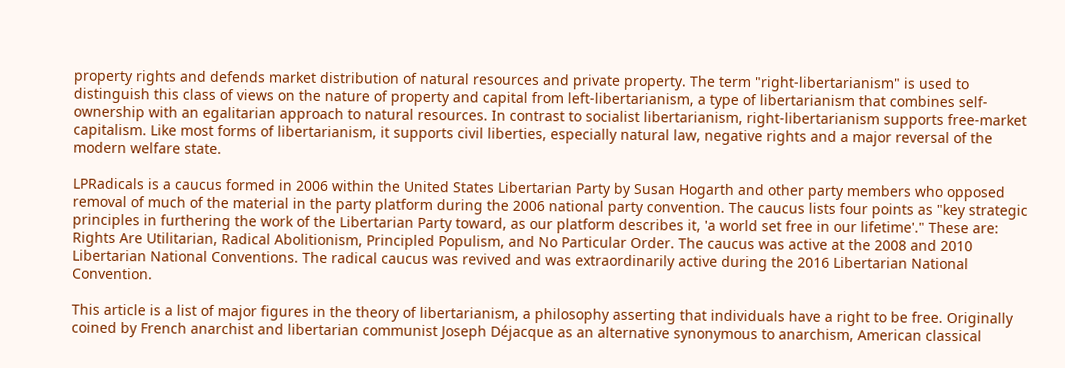property rights and defends market distribution of natural resources and private property. The term "right-libertarianism" is used to distinguish this class of views on the nature of property and capital from left-libertarianism, a type of libertarianism that combines self-ownership with an egalitarian approach to natural resources. In contrast to socialist libertarianism, right-libertarianism supports free-market capitalism. Like most forms of libertarianism, it supports civil liberties, especially natural law, negative rights and a major reversal of the modern welfare state.

LPRadicals is a caucus formed in 2006 within the United States Libertarian Party by Susan Hogarth and other party members who opposed removal of much of the material in the party platform during the 2006 national party convention. The caucus lists four points as "key strategic principles in furthering the work of the Libertarian Party toward, as our platform describes it, 'a world set free in our lifetime'." These are: Rights Are Utilitarian, Radical Abolitionism, Principled Populism, and No Particular Order. The caucus was active at the 2008 and 2010 Libertarian National Conventions. The radical caucus was revived and was extraordinarily active during the 2016 Libertarian National Convention.

This article is a list of major figures in the theory of libertarianism, a philosophy asserting that individuals have a right to be free. Originally coined by French anarchist and libertarian communist Joseph Déjacque as an alternative synonymous to anarchism, American classical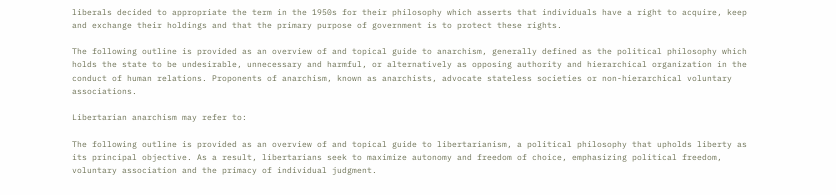liberals decided to appropriate the term in the 1950s for their philosophy which asserts that individuals have a right to acquire, keep and exchange their holdings and that the primary purpose of government is to protect these rights.

The following outline is provided as an overview of and topical guide to anarchism, generally defined as the political philosophy which holds the state to be undesirable, unnecessary and harmful, or alternatively as opposing authority and hierarchical organization in the conduct of human relations. Proponents of anarchism, known as anarchists, advocate stateless societies or non-hierarchical voluntary associations.

Libertarian anarchism may refer to:

The following outline is provided as an overview of and topical guide to libertarianism, a political philosophy that upholds liberty as its principal objective. As a result, libertarians seek to maximize autonomy and freedom of choice, emphasizing political freedom, voluntary association and the primacy of individual judgment.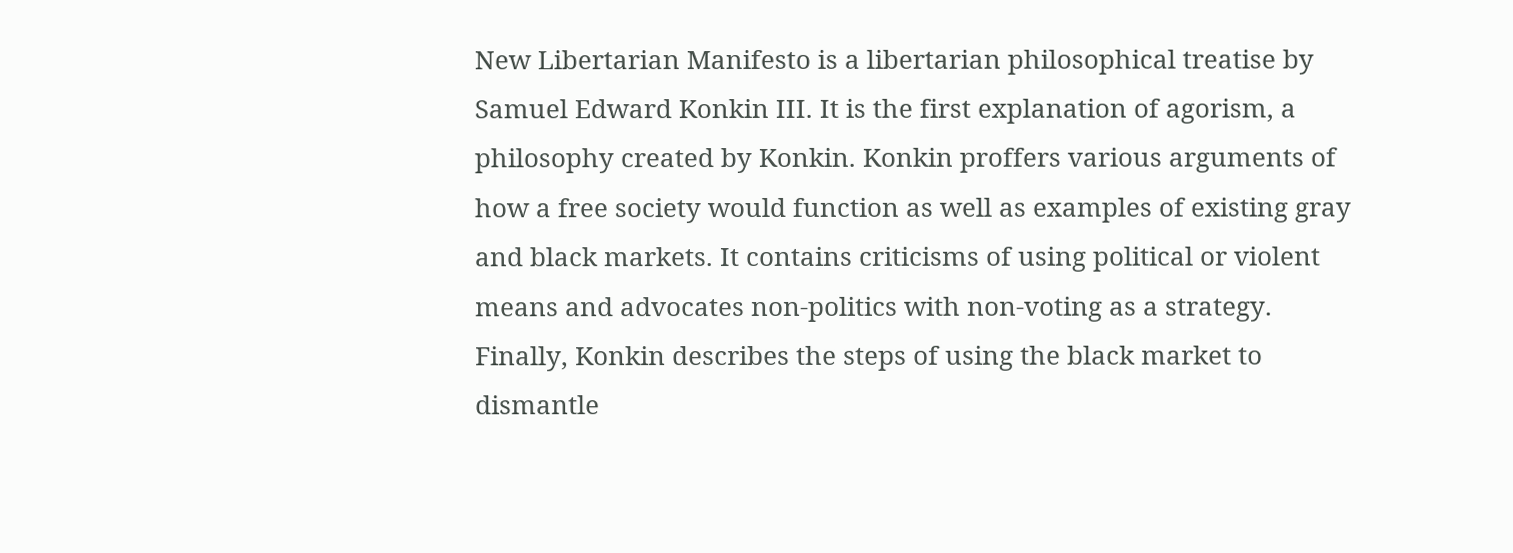New Libertarian Manifesto is a libertarian philosophical treatise by Samuel Edward Konkin III. It is the first explanation of agorism, a philosophy created by Konkin. Konkin proffers various arguments of how a free society would function as well as examples of existing gray and black markets. It contains criticisms of using political or violent means and advocates non-politics with non-voting as a strategy. Finally, Konkin describes the steps of using the black market to dismantle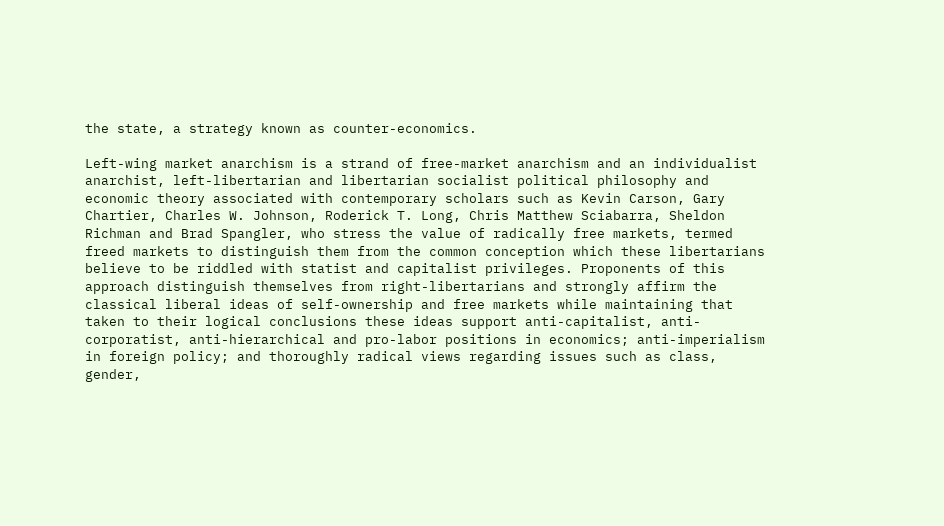the state, a strategy known as counter-economics.

Left-wing market anarchism is a strand of free-market anarchism and an individualist anarchist, left-libertarian and libertarian socialist political philosophy and economic theory associated with contemporary scholars such as Kevin Carson, Gary Chartier, Charles W. Johnson, Roderick T. Long, Chris Matthew Sciabarra, Sheldon Richman and Brad Spangler, who stress the value of radically free markets, termed freed markets to distinguish them from the common conception which these libertarians believe to be riddled with statist and capitalist privileges. Proponents of this approach distinguish themselves from right-libertarians and strongly affirm the classical liberal ideas of self-ownership and free markets while maintaining that taken to their logical conclusions these ideas support anti-capitalist, anti-corporatist, anti-hierarchical and pro-labor positions in economics; anti-imperialism in foreign policy; and thoroughly radical views regarding issues such as class, gender,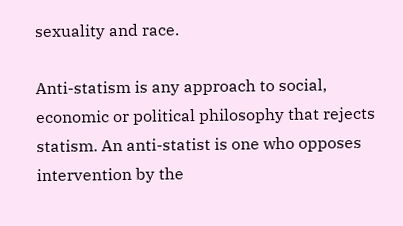sexuality and race.

Anti-statism is any approach to social, economic or political philosophy that rejects statism. An anti-statist is one who opposes intervention by the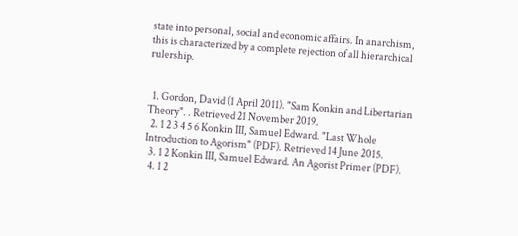state into personal, social and economic affairs. In anarchism, this is characterized by a complete rejection of all hierarchical rulership.


  1. Gordon, David (1 April 2011). "Sam Konkin and Libertarian Theory". . Retrieved 21 November 2019.
  2. 1 2 3 4 5 6 Konkin III, Samuel Edward. "Last Whole Introduction to Agorism" (PDF). Retrieved 14 June 2015.
  3. 1 2 Konkin III, Samuel Edward. An Agorist Primer (PDF).
  4. 1 2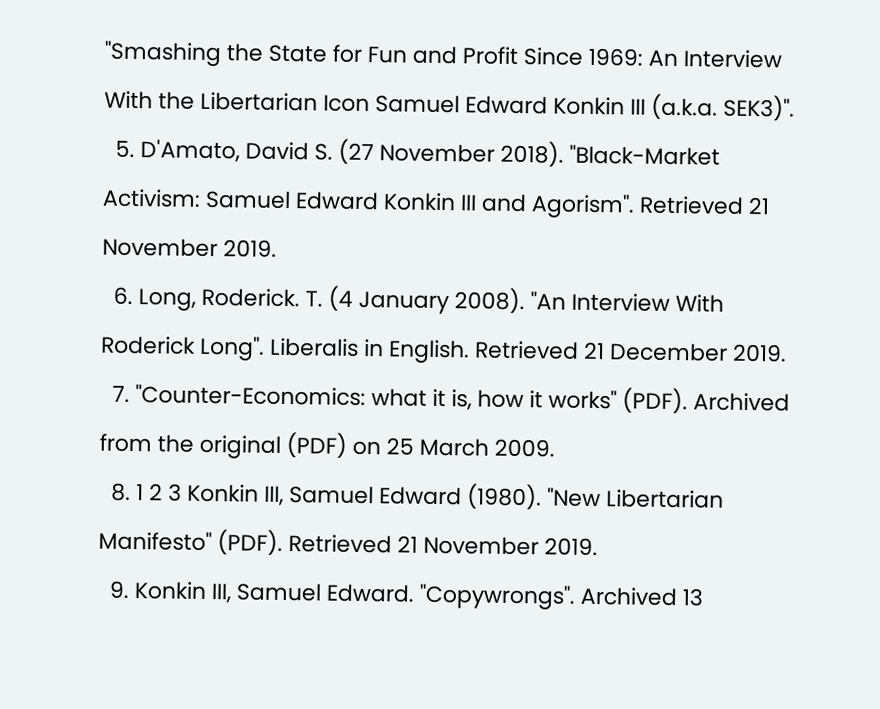"Smashing the State for Fun and Profit Since 1969: An Interview With the Libertarian Icon Samuel Edward Konkin III (a.k.a. SEK3)".
  5. D'Amato, David S. (27 November 2018). "Black-Market Activism: Samuel Edward Konkin III and Agorism". Retrieved 21 November 2019.
  6. Long, Roderick. T. (4 January 2008). "An Interview With Roderick Long". Liberalis in English. Retrieved 21 December 2019.
  7. "Counter-Economics: what it is, how it works" (PDF). Archived from the original (PDF) on 25 March 2009.
  8. 1 2 3 Konkin III, Samuel Edward (1980). "New Libertarian Manifesto" (PDF). Retrieved 21 November 2019.
  9. Konkin III, Samuel Edward. "Copywrongs". Archived 13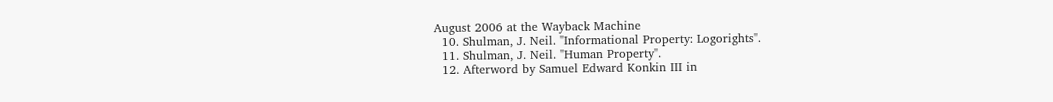August 2006 at the Wayback Machine
  10. Shulman, J. Neil. "Informational Property: Logorights".
  11. Shulman, J. Neil. "Human Property".
  12. Afterword by Samuel Edward Konkin III in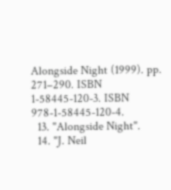Alongside Night (1999). pp. 271–290. ISBN   1-58445-120-3. ISBN   978-1-58445-120-4.
  13. "Alongside Night".
  14. "J. Neil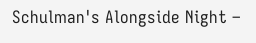Schulman's Alongside Night –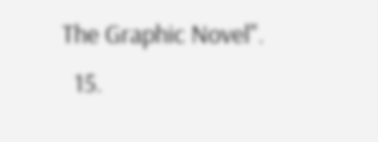The Graphic Novel".
  15.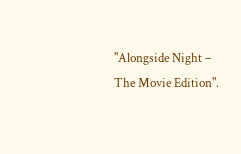"Alongside Night – The Movie Edition".